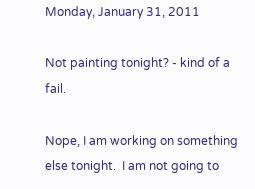Monday, January 31, 2011

Not painting tonight? - kind of a fail.

Nope, I am working on something else tonight.  I am not going to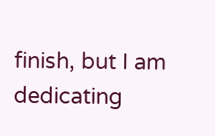finish, but I am dedicating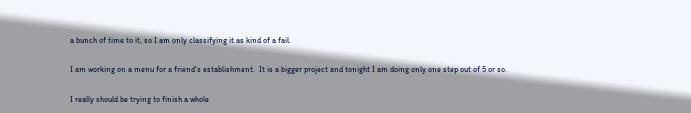a bunch of time to it, so I am only classifying it as kind of a fail.

I am working on a menu for a friend's establishment.  It is a bigger project and tonight I am doing only one step out of 5 or so.

I really should be trying to finish a whole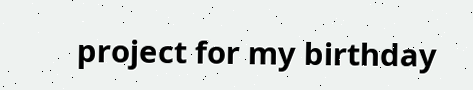project for my birthday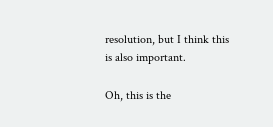resolution, but I think this is also important.

Oh, this is the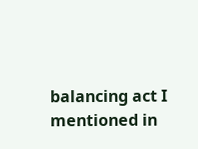balancing act I mentioned in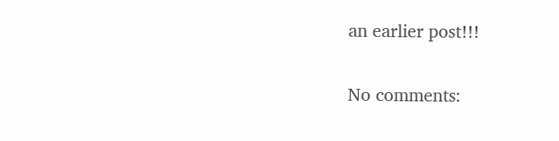an earlier post!!!

No comments: